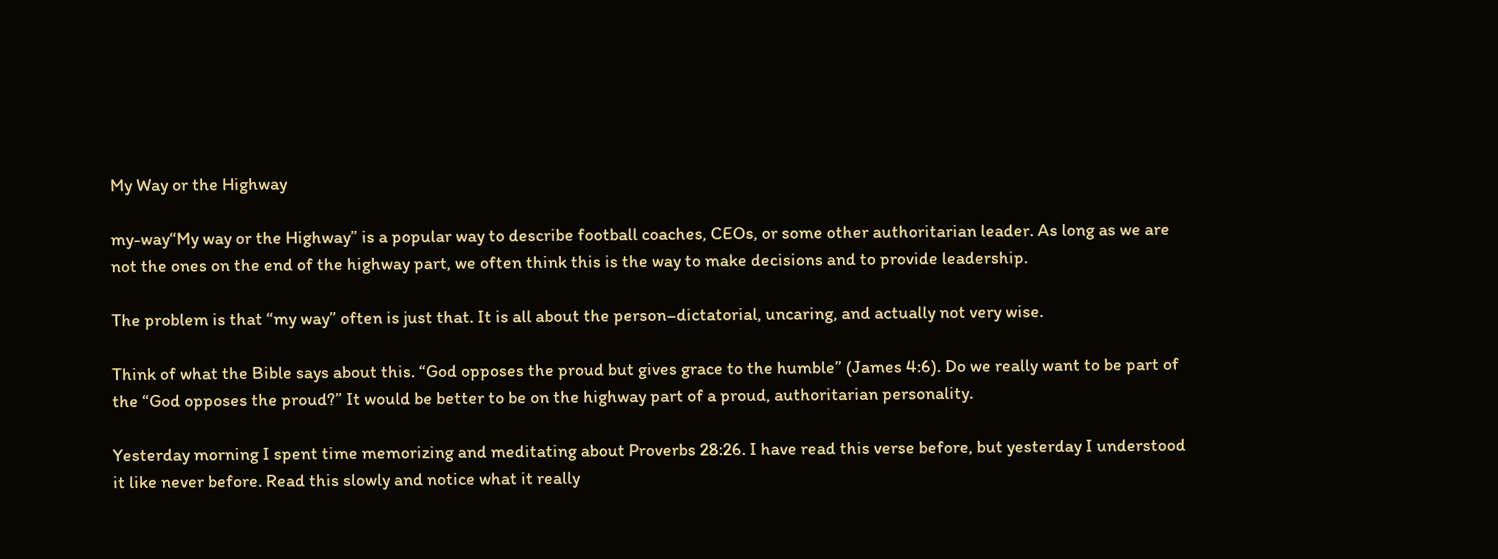My Way or the Highway

my-way“My way or the Highway” is a popular way to describe football coaches, CEOs, or some other authoritarian leader. As long as we are not the ones on the end of the highway part, we often think this is the way to make decisions and to provide leadership.

The problem is that “my way” often is just that. It is all about the person–dictatorial, uncaring, and actually not very wise.

Think of what the Bible says about this. “God opposes the proud but gives grace to the humble” (James 4:6). Do we really want to be part of the “God opposes the proud?” It would be better to be on the highway part of a proud, authoritarian personality.

Yesterday morning I spent time memorizing and meditating about Proverbs 28:26. I have read this verse before, but yesterday I understood it like never before. Read this slowly and notice what it really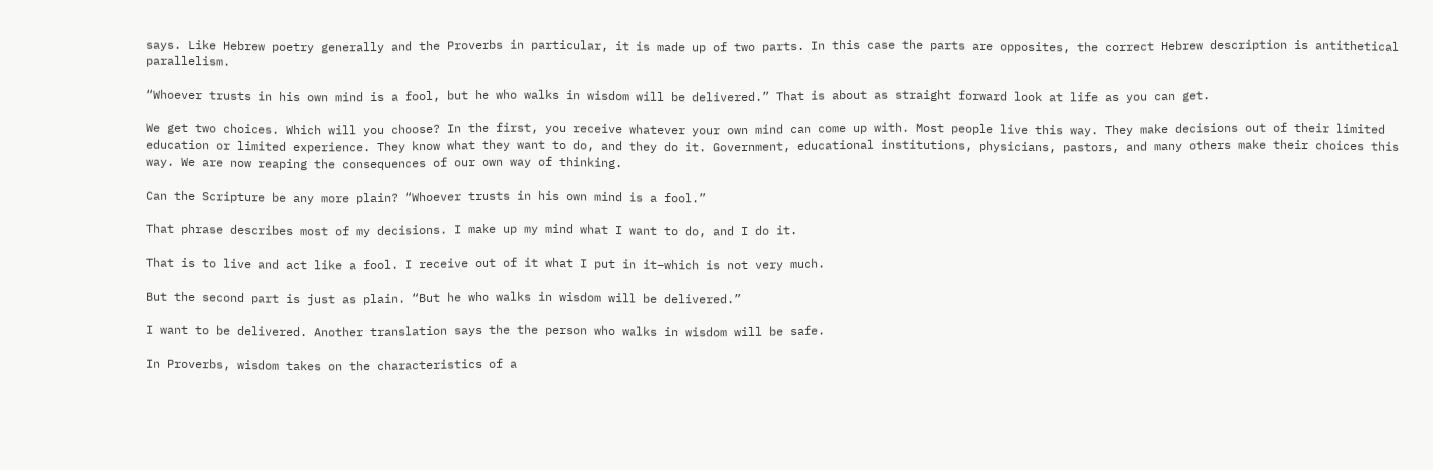says. Like Hebrew poetry generally and the Proverbs in particular, it is made up of two parts. In this case the parts are opposites, the correct Hebrew description is antithetical parallelism.

“Whoever trusts in his own mind is a fool, but he who walks in wisdom will be delivered.” That is about as straight forward look at life as you can get.

We get two choices. Which will you choose? In the first, you receive whatever your own mind can come up with. Most people live this way. They make decisions out of their limited education or limited experience. They know what they want to do, and they do it. Government, educational institutions, physicians, pastors, and many others make their choices this way. We are now reaping the consequences of our own way of thinking.

Can the Scripture be any more plain? “Whoever trusts in his own mind is a fool.”

That phrase describes most of my decisions. I make up my mind what I want to do, and I do it.

That is to live and act like a fool. I receive out of it what I put in it–which is not very much.

But the second part is just as plain. “But he who walks in wisdom will be delivered.”

I want to be delivered. Another translation says the the person who walks in wisdom will be safe.

In Proverbs, wisdom takes on the characteristics of a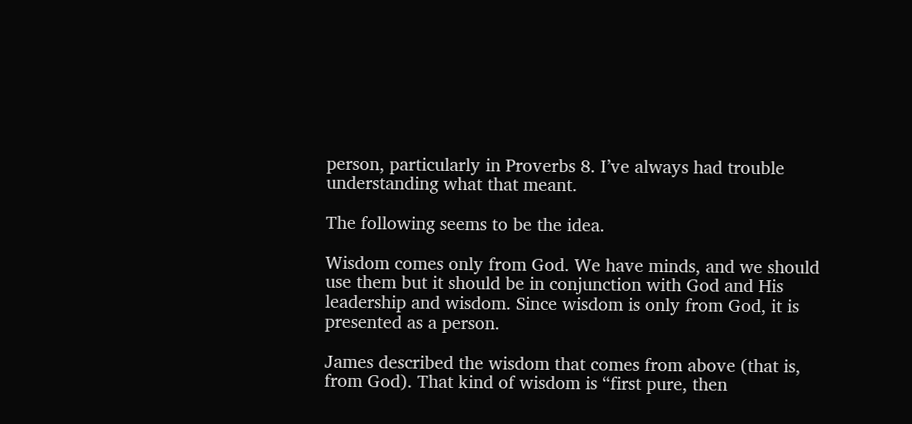person, particularly in Proverbs 8. I’ve always had trouble understanding what that meant.

The following seems to be the idea.

Wisdom comes only from God. We have minds, and we should use them but it should be in conjunction with God and His leadership and wisdom. Since wisdom is only from God, it is presented as a person.

James described the wisdom that comes from above (that is, from God). That kind of wisdom is “first pure, then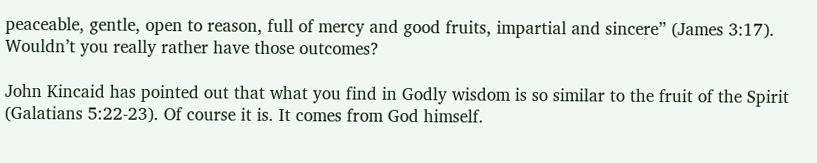peaceable, gentle, open to reason, full of mercy and good fruits, impartial and sincere” (James 3:17). Wouldn’t you really rather have those outcomes?

John Kincaid has pointed out that what you find in Godly wisdom is so similar to the fruit of the Spirit (Galatians 5:22-23). Of course it is. It comes from God himself.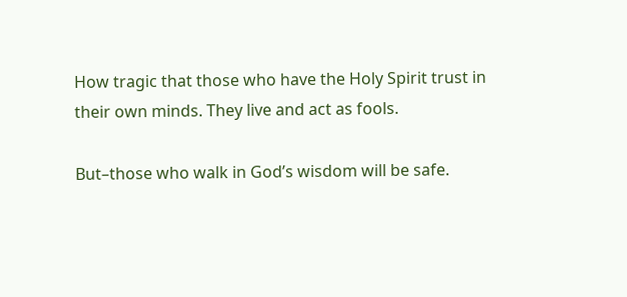How tragic that those who have the Holy Spirit trust in their own minds. They live and act as fools.

But–those who walk in God’s wisdom will be safe.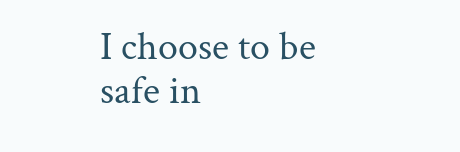I choose to be safe in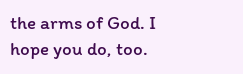the arms of God. I hope you do, too.